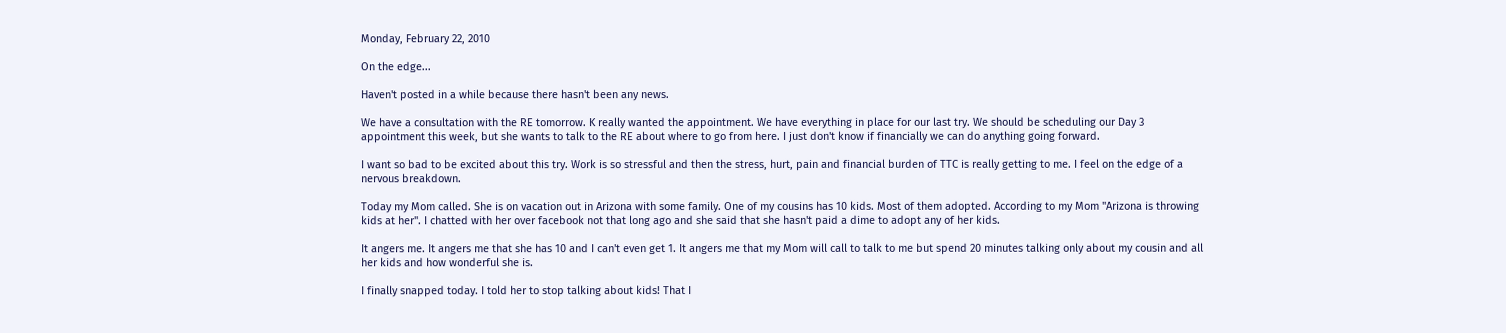Monday, February 22, 2010

On the edge...

Haven't posted in a while because there hasn't been any news.

We have a consultation with the RE tomorrow. K really wanted the appointment. We have everything in place for our last try. We should be scheduling our Day 3 appointment this week, but she wants to talk to the RE about where to go from here. I just don't know if financially we can do anything going forward.

I want so bad to be excited about this try. Work is so stressful and then the stress, hurt, pain and financial burden of TTC is really getting to me. I feel on the edge of a nervous breakdown.

Today my Mom called. She is on vacation out in Arizona with some family. One of my cousins has 10 kids. Most of them adopted. According to my Mom "Arizona is throwing kids at her". I chatted with her over facebook not that long ago and she said that she hasn't paid a dime to adopt any of her kids.

It angers me. It angers me that she has 10 and I can't even get 1. It angers me that my Mom will call to talk to me but spend 20 minutes talking only about my cousin and all her kids and how wonderful she is.

I finally snapped today. I told her to stop talking about kids! That I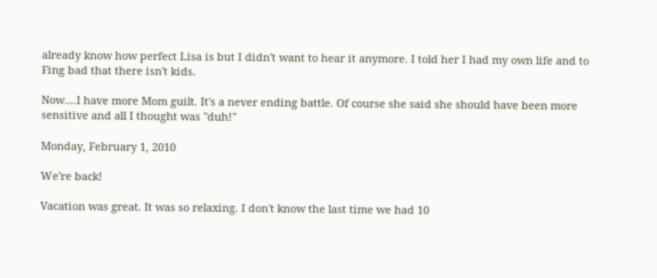already know how perfect Lisa is but I didn't want to hear it anymore. I told her I had my own life and to Fing bad that there isn't kids.

Now....I have more Mom guilt. It's a never ending battle. Of course she said she should have been more sensitive and all I thought was "duh!"

Monday, February 1, 2010

We're back!

Vacation was great. It was so relaxing. I don't know the last time we had 10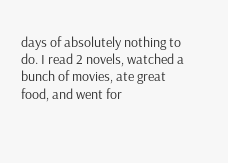days of absolutely nothing to do. I read 2 novels, watched a bunch of movies, ate great food, and went for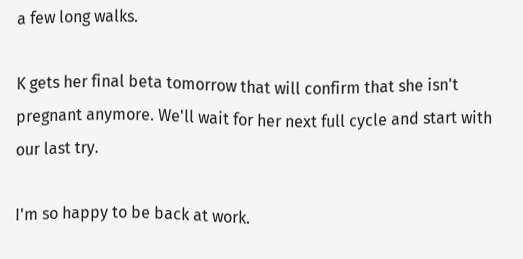a few long walks.

K gets her final beta tomorrow that will confirm that she isn't pregnant anymore. We'll wait for her next full cycle and start with our last try.

I'm so happy to be back at work.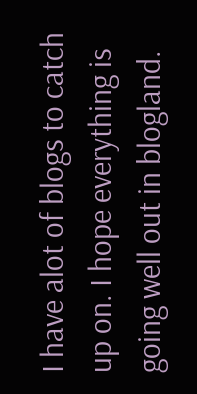I have alot of blogs to catch up on. I hope everything is going well out in blogland.